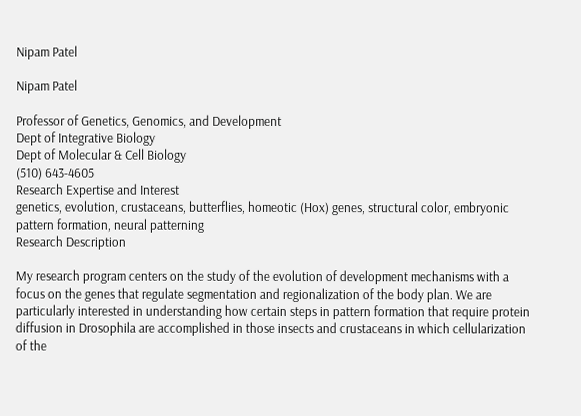Nipam Patel

Nipam Patel

Professor of Genetics, Genomics, and Development
Dept of Integrative Biology
Dept of Molecular & Cell Biology
(510) 643-4605
Research Expertise and Interest
genetics, evolution, crustaceans, butterflies, homeotic (Hox) genes, structural color, embryonic pattern formation, neural patterning
Research Description

My research program centers on the study of the evolution of development mechanisms with a focus on the genes that regulate segmentation and regionalization of the body plan. We are particularly interested in understanding how certain steps in pattern formation that require protein diffusion in Drosophila are accomplished in those insects and crustaceans in which cellularization of the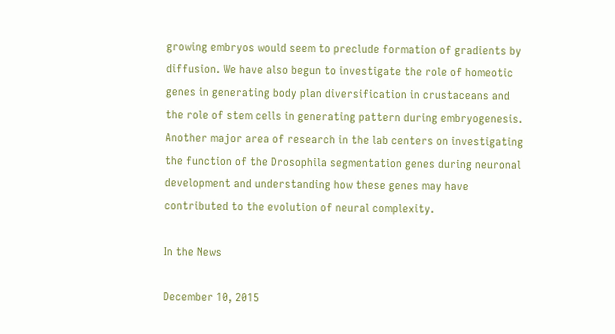growing embryos would seem to preclude formation of gradients by diffusion. We have also begun to investigate the role of homeotic genes in generating body plan diversification in crustaceans and the role of stem cells in generating pattern during embryogenesis. Another major area of research in the lab centers on investigating the function of the Drosophila segmentation genes during neuronal development and understanding how these genes may have contributed to the evolution of neural complexity.

In the News

December 10, 2015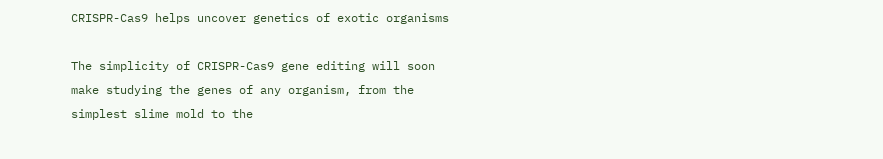CRISPR-Cas9 helps uncover genetics of exotic organisms

The simplicity of CRISPR-Cas9 gene editing will soon make studying the genes of any organism, from the simplest slime mold to the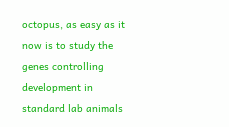octopus, as easy as it now is to study the genes controlling development in standard lab animals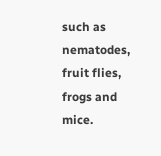such as nematodes, fruit flies, frogs and mice.